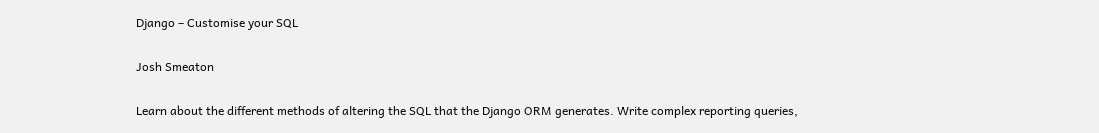Django – Customise your SQL

Josh Smeaton

Learn about the different methods of altering the SQL that the Django ORM generates. Write complex reporting queries,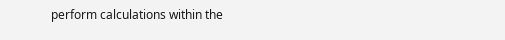perform calculations within the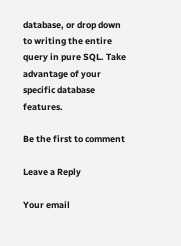database, or drop down to writing the entire query in pure SQL. Take advantage of your specific database features.

Be the first to comment

Leave a Reply

Your email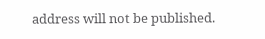address will not be published.